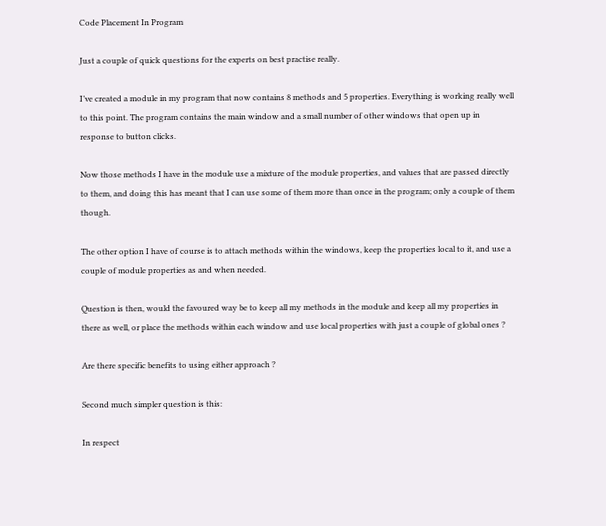Code Placement In Program

Just a couple of quick questions for the experts on best practise really.

I’ve created a module in my program that now contains 8 methods and 5 properties. Everything is working really well to this point. The program contains the main window and a small number of other windows that open up in response to button clicks.

Now those methods I have in the module use a mixture of the module properties, and values that are passed directly to them, and doing this has meant that I can use some of them more than once in the program; only a couple of them though.

The other option I have of course is to attach methods within the windows, keep the properties local to it, and use a couple of module properties as and when needed.

Question is then, would the favoured way be to keep all my methods in the module and keep all my properties in there as well, or place the methods within each window and use local properties with just a couple of global ones ?

Are there specific benefits to using either approach ?

Second much simpler question is this:

In respect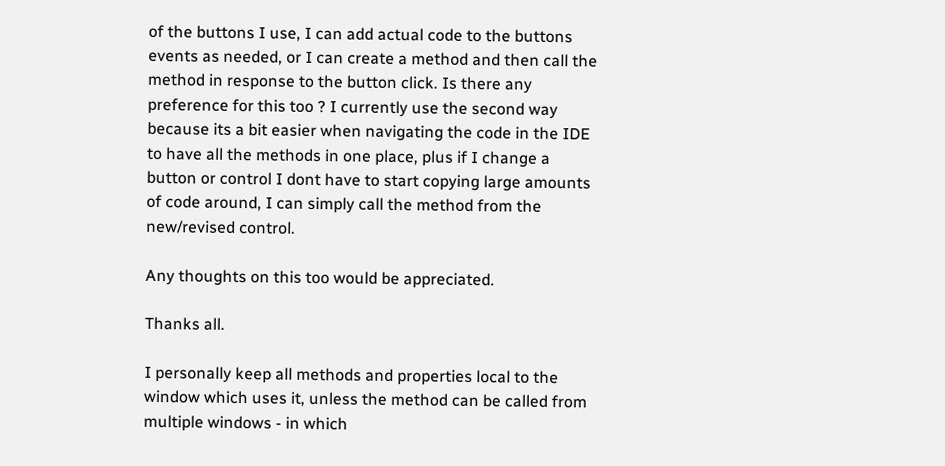of the buttons I use, I can add actual code to the buttons events as needed, or I can create a method and then call the method in response to the button click. Is there any preference for this too ? I currently use the second way because its a bit easier when navigating the code in the IDE to have all the methods in one place, plus if I change a button or control I dont have to start copying large amounts of code around, I can simply call the method from the new/revised control.

Any thoughts on this too would be appreciated.

Thanks all.

I personally keep all methods and properties local to the window which uses it, unless the method can be called from multiple windows - in which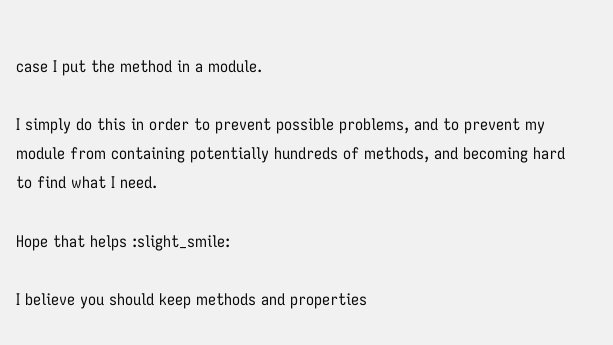case I put the method in a module.

I simply do this in order to prevent possible problems, and to prevent my module from containing potentially hundreds of methods, and becoming hard to find what I need.

Hope that helps :slight_smile:

I believe you should keep methods and properties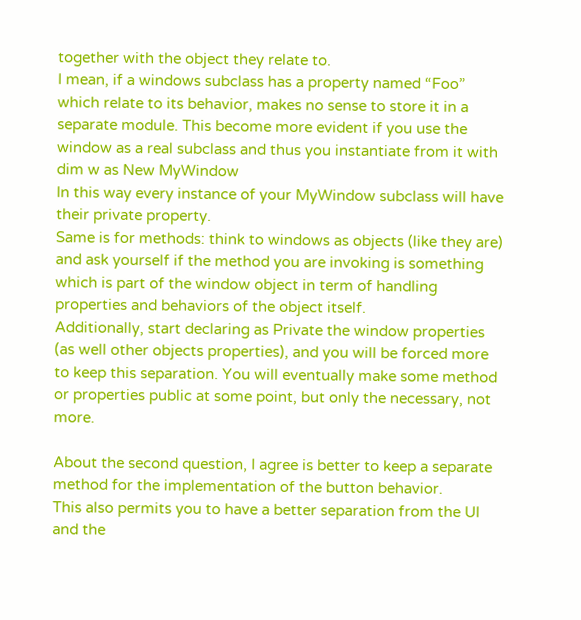together with the object they relate to.
I mean, if a windows subclass has a property named “Foo” which relate to its behavior, makes no sense to store it in a separate module. This become more evident if you use the window as a real subclass and thus you instantiate from it with
dim w as New MyWindow
In this way every instance of your MyWindow subclass will have their private property.
Same is for methods: think to windows as objects (like they are) and ask yourself if the method you are invoking is something which is part of the window object in term of handling properties and behaviors of the object itself.
Additionally, start declaring as Private the window properties (as well other objects properties), and you will be forced more to keep this separation. You will eventually make some method or properties public at some point, but only the necessary, not more.

About the second question, I agree is better to keep a separate method for the implementation of the button behavior.
This also permits you to have a better separation from the UI and the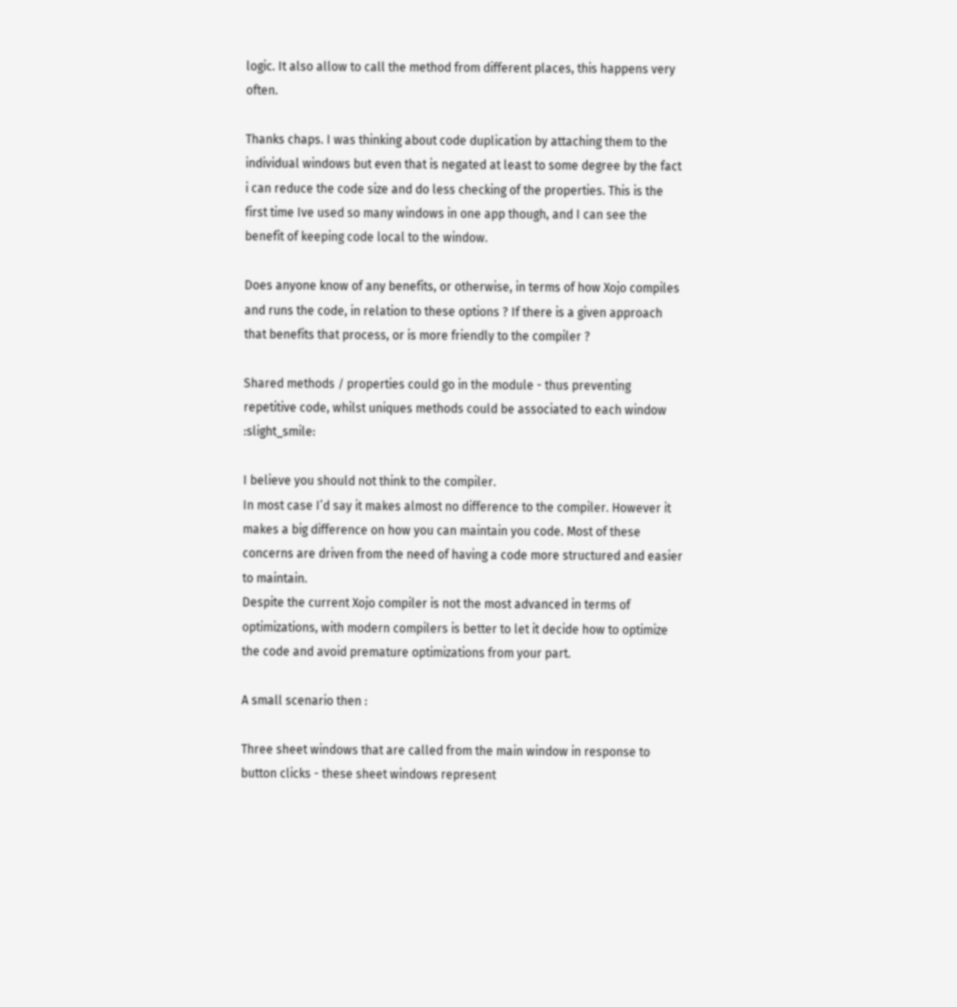logic. It also allow to call the method from different places, this happens very often.

Thanks chaps. I was thinking about code duplication by attaching them to the individual windows but even that is negated at least to some degree by the fact i can reduce the code size and do less checking of the properties. This is the first time Ive used so many windows in one app though, and I can see the benefit of keeping code local to the window.

Does anyone know of any benefits, or otherwise, in terms of how Xojo compiles and runs the code, in relation to these options ? If there is a given approach that benefits that process, or is more friendly to the compiler ?

Shared methods / properties could go in the module - thus preventing repetitive code, whilst uniques methods could be associated to each window :slight_smile:

I believe you should not think to the compiler.
In most case I’d say it makes almost no difference to the compiler. However it makes a big difference on how you can maintain you code. Most of these concerns are driven from the need of having a code more structured and easier to maintain.
Despite the current Xojo compiler is not the most advanced in terms of optimizations, with modern compilers is better to let it decide how to optimize the code and avoid premature optimizations from your part.

A small scenario then :

Three sheet windows that are called from the main window in response to button clicks - these sheet windows represent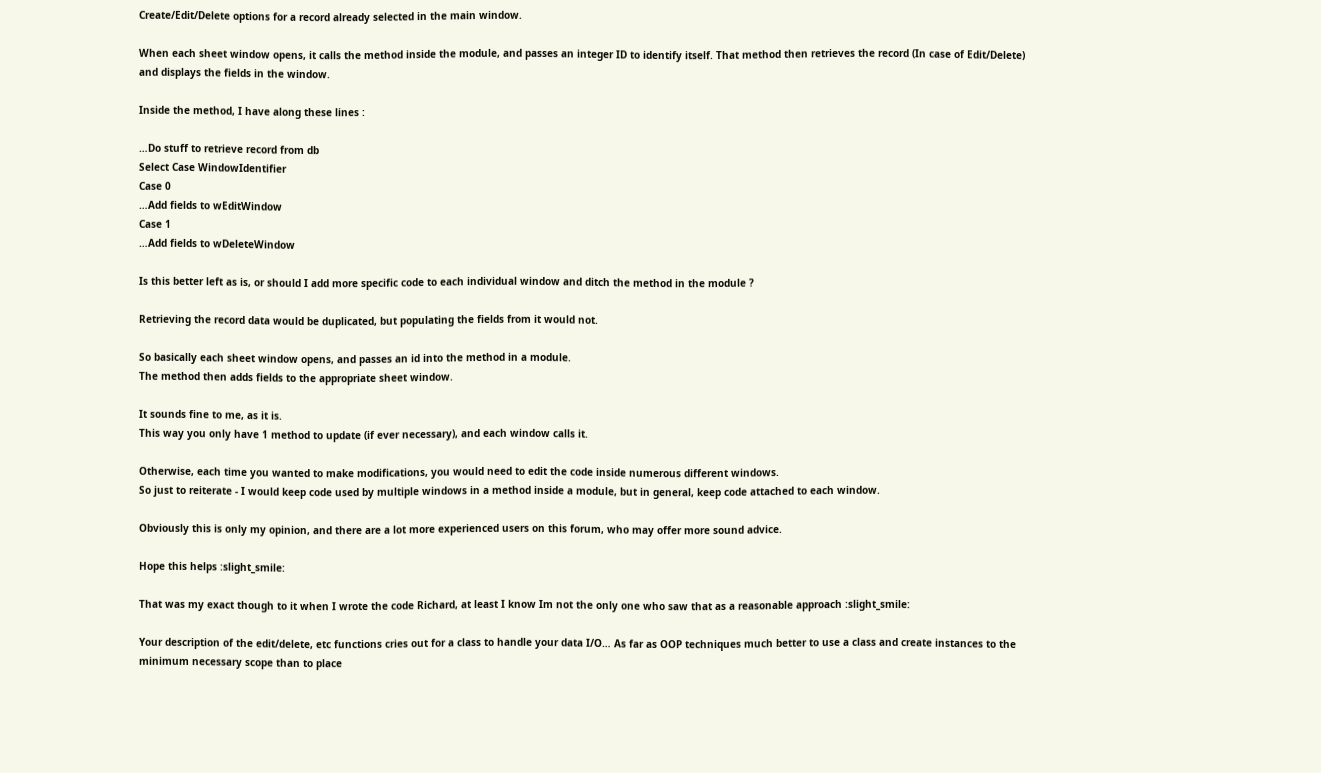Create/Edit/Delete options for a record already selected in the main window.

When each sheet window opens, it calls the method inside the module, and passes an integer ID to identify itself. That method then retrieves the record (In case of Edit/Delete) and displays the fields in the window.

Inside the method, I have along these lines :

…Do stuff to retrieve record from db
Select Case WindowIdentifier
Case 0
…Add fields to wEditWindow
Case 1
…Add fields to wDeleteWindow

Is this better left as is, or should I add more specific code to each individual window and ditch the method in the module ?

Retrieving the record data would be duplicated, but populating the fields from it would not.

So basically each sheet window opens, and passes an id into the method in a module.
The method then adds fields to the appropriate sheet window.

It sounds fine to me, as it is.
This way you only have 1 method to update (if ever necessary), and each window calls it.

Otherwise, each time you wanted to make modifications, you would need to edit the code inside numerous different windows.
So just to reiterate - I would keep code used by multiple windows in a method inside a module, but in general, keep code attached to each window.

Obviously this is only my opinion, and there are a lot more experienced users on this forum, who may offer more sound advice.

Hope this helps :slight_smile:

That was my exact though to it when I wrote the code Richard, at least I know Im not the only one who saw that as a reasonable approach :slight_smile:

Your description of the edit/delete, etc functions cries out for a class to handle your data I/O… As far as OOP techniques much better to use a class and create instances to the minimum necessary scope than to place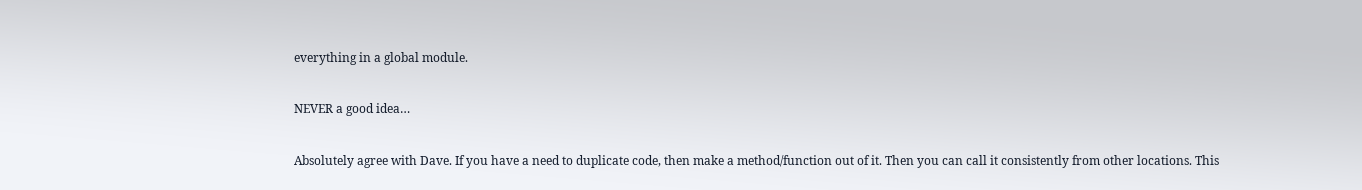everything in a global module.

NEVER a good idea…

Absolutely agree with Dave. If you have a need to duplicate code, then make a method/function out of it. Then you can call it consistently from other locations. This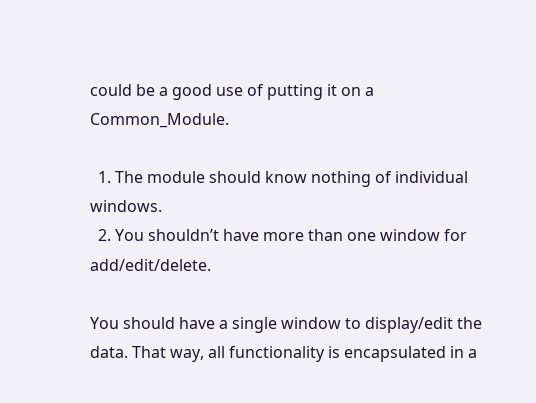could be a good use of putting it on a Common_Module.

  1. The module should know nothing of individual windows.
  2. You shouldn’t have more than one window for add/edit/delete.

You should have a single window to display/edit the data. That way, all functionality is encapsulated in a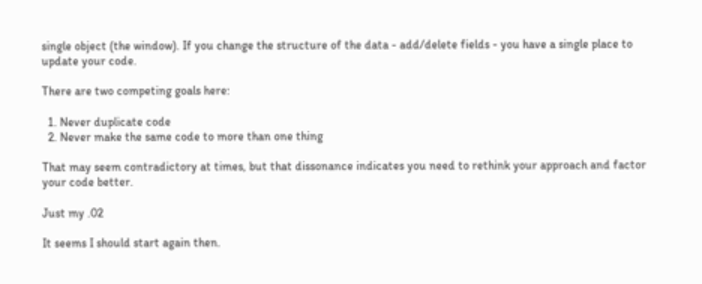single object (the window). If you change the structure of the data - add/delete fields - you have a single place to update your code.

There are two competing goals here:

  1. Never duplicate code
  2. Never make the same code to more than one thing

That may seem contradictory at times, but that dissonance indicates you need to rethink your approach and factor your code better.

Just my .02

It seems I should start again then.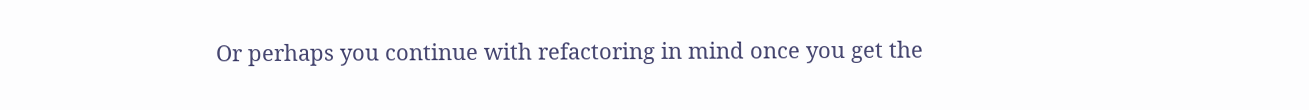Or perhaps you continue with refactoring in mind once you get the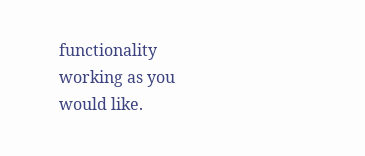functionality working as you would like.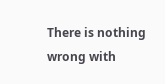There is nothing wrong with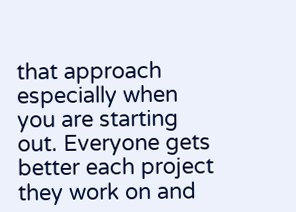that approach especially when you are starting out. Everyone gets better each project they work on and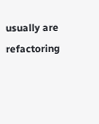usually are refactoring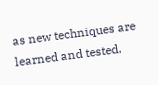as new techniques are learned and tested.